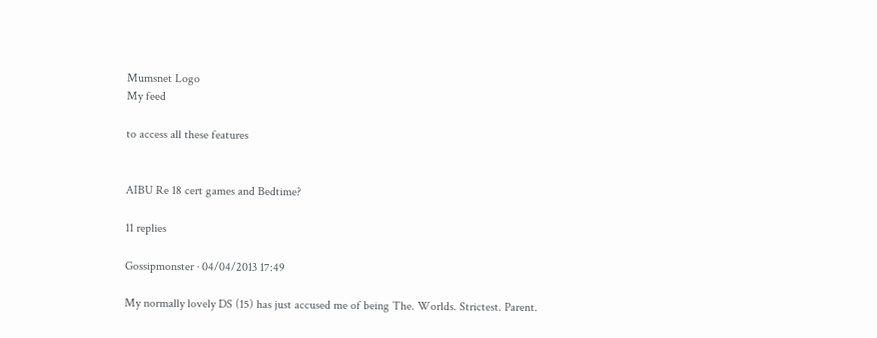Mumsnet Logo
My feed

to access all these features


AIBU Re 18 cert games and Bedtime?

11 replies

Gossipmonster · 04/04/2013 17:49

My normally lovely DS (15) has just accused me of being The. Worlds. Strictest. Parent.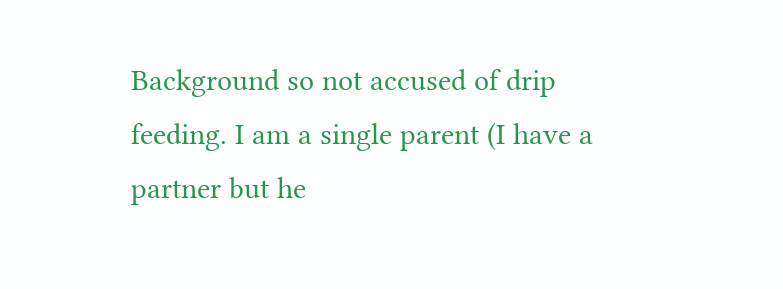Background so not accused of drip feeding. I am a single parent (I have a partner but he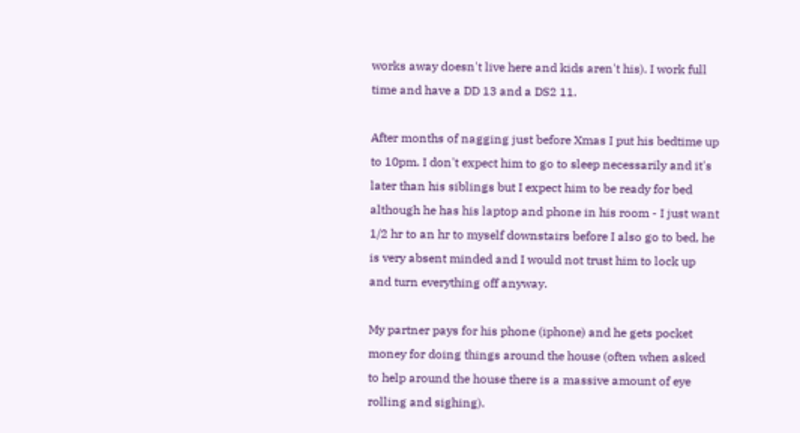works away doesn't live here and kids aren't his). I work full time and have a DD 13 and a DS2 11.

After months of nagging just before Xmas I put his bedtime up to 10pm. I don't expect him to go to sleep necessarily and it's later than his siblings but I expect him to be ready for bed although he has his laptop and phone in his room - I just want 1/2 hr to an hr to myself downstairs before I also go to bed, he is very absent minded and I would not trust him to lock up and turn everything off anyway.

My partner pays for his phone (iphone) and he gets pocket money for doing things around the house (often when asked to help around the house there is a massive amount of eye rolling and sighing).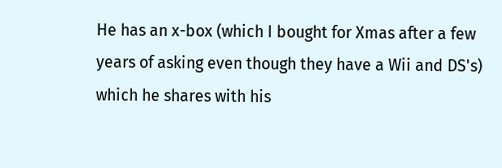He has an x-box (which I bought for Xmas after a few years of asking even though they have a Wii and DS's) which he shares with his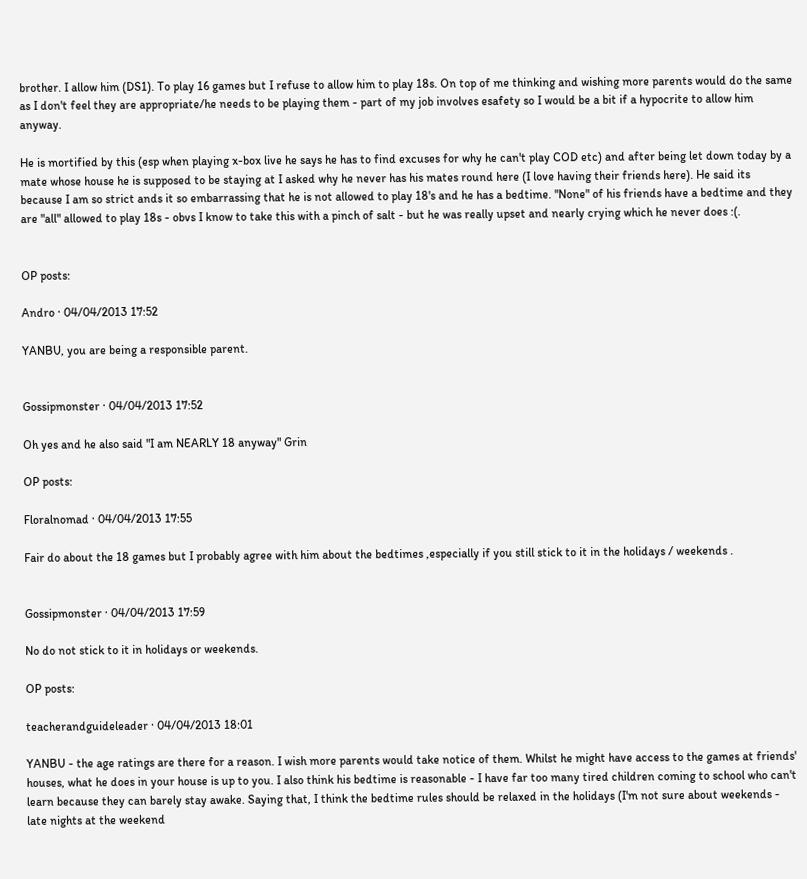brother. I allow him (DS1). To play 16 games but I refuse to allow him to play 18s. On top of me thinking and wishing more parents would do the same as I don't feel they are appropriate/he needs to be playing them - part of my job involves esafety so I would be a bit if a hypocrite to allow him anyway.

He is mortified by this (esp when playing x-box live he says he has to find excuses for why he can't play COD etc) and after being let down today by a mate whose house he is supposed to be staying at I asked why he never has his mates round here (I love having their friends here). He said its because I am so strict ands it so embarrassing that he is not allowed to play 18's and he has a bedtime. "None" of his friends have a bedtime and they are "all" allowed to play 18s - obvs I know to take this with a pinch of salt - but he was really upset and nearly crying which he never does :(.


OP posts:

Andro · 04/04/2013 17:52

YANBU, you are being a responsible parent.


Gossipmonster · 04/04/2013 17:52

Oh yes and he also said "I am NEARLY 18 anyway" Grin

OP posts:

Floralnomad · 04/04/2013 17:55

Fair do about the 18 games but I probably agree with him about the bedtimes ,especially if you still stick to it in the holidays / weekends .


Gossipmonster · 04/04/2013 17:59

No do not stick to it in holidays or weekends.

OP posts:

teacherandguideleader · 04/04/2013 18:01

YANBU - the age ratings are there for a reason. I wish more parents would take notice of them. Whilst he might have access to the games at friends' houses, what he does in your house is up to you. I also think his bedtime is reasonable - I have far too many tired children coming to school who can't learn because they can barely stay awake. Saying that, I think the bedtime rules should be relaxed in the holidays (I'm not sure about weekends - late nights at the weekend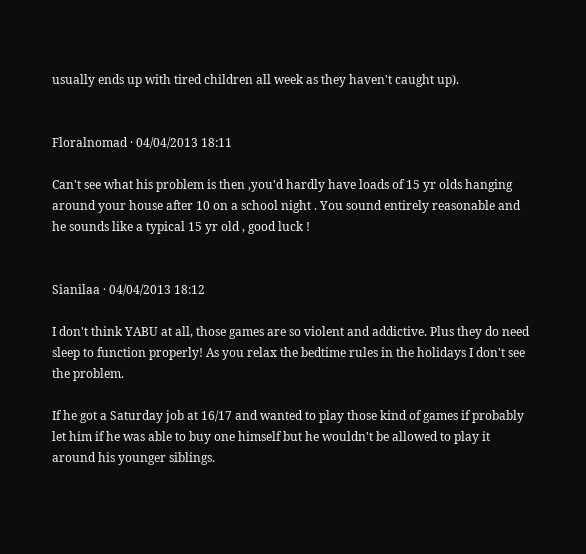usually ends up with tired children all week as they haven't caught up).


Floralnomad · 04/04/2013 18:11

Can't see what his problem is then ,you'd hardly have loads of 15 yr olds hanging around your house after 10 on a school night . You sound entirely reasonable and he sounds like a typical 15 yr old , good luck !


Sianilaa · 04/04/2013 18:12

I don't think YABU at all, those games are so violent and addictive. Plus they do need sleep to function properly! As you relax the bedtime rules in the holidays I don't see the problem.

If he got a Saturday job at 16/17 and wanted to play those kind of games if probably let him if he was able to buy one himself but he wouldn't be allowed to play it around his younger siblings.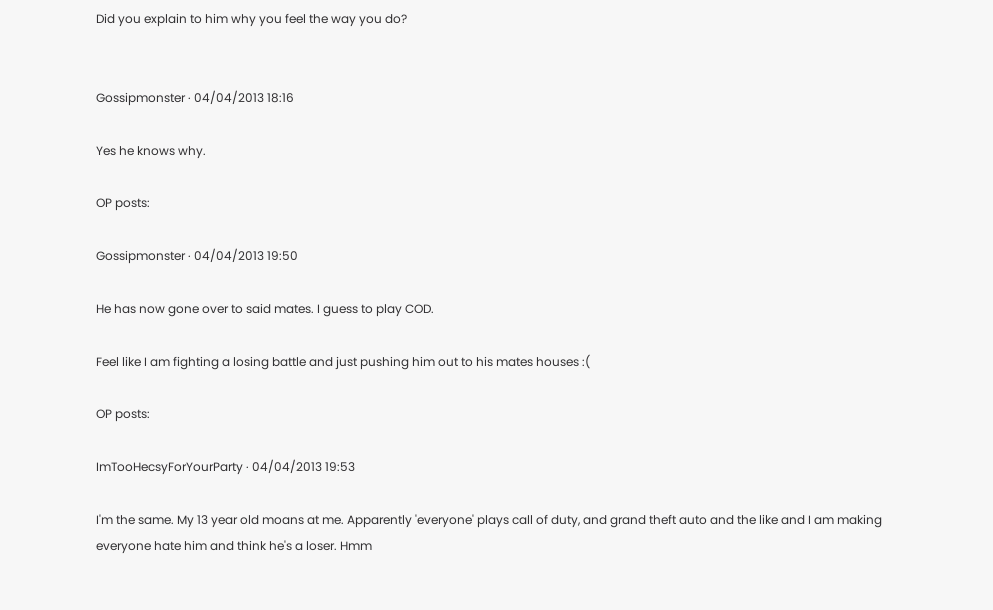Did you explain to him why you feel the way you do?


Gossipmonster · 04/04/2013 18:16

Yes he knows why.

OP posts:

Gossipmonster · 04/04/2013 19:50

He has now gone over to said mates. I guess to play COD.

Feel like I am fighting a losing battle and just pushing him out to his mates houses :(

OP posts:

ImTooHecsyForYourParty · 04/04/2013 19:53

I'm the same. My 13 year old moans at me. Apparently 'everyone' plays call of duty, and grand theft auto and the like and I am making everyone hate him and think he's a loser. Hmm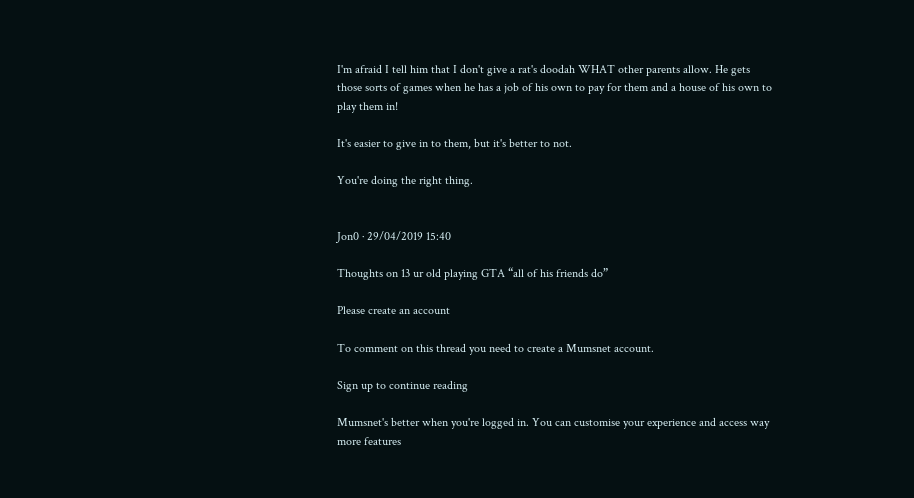I'm afraid I tell him that I don't give a rat's doodah WHAT other parents allow. He gets those sorts of games when he has a job of his own to pay for them and a house of his own to play them in!

It's easier to give in to them, but it's better to not.

You're doing the right thing.


Jon0 · 29/04/2019 15:40

Thoughts on 13 ur old playing GTA “all of his friends do”

Please create an account

To comment on this thread you need to create a Mumsnet account.

Sign up to continue reading

Mumsnet's better when you're logged in. You can customise your experience and access way more features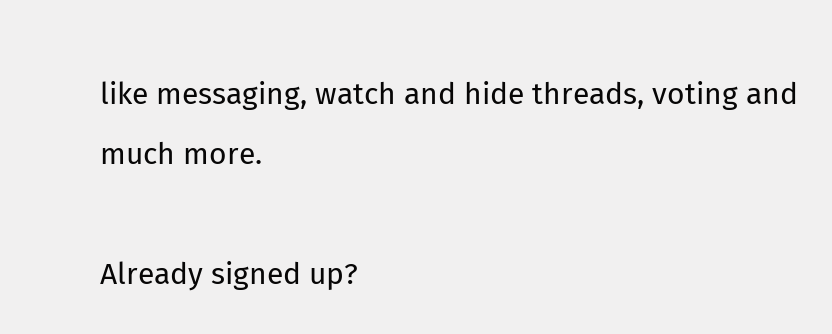like messaging, watch and hide threads, voting and much more.

Already signed up?